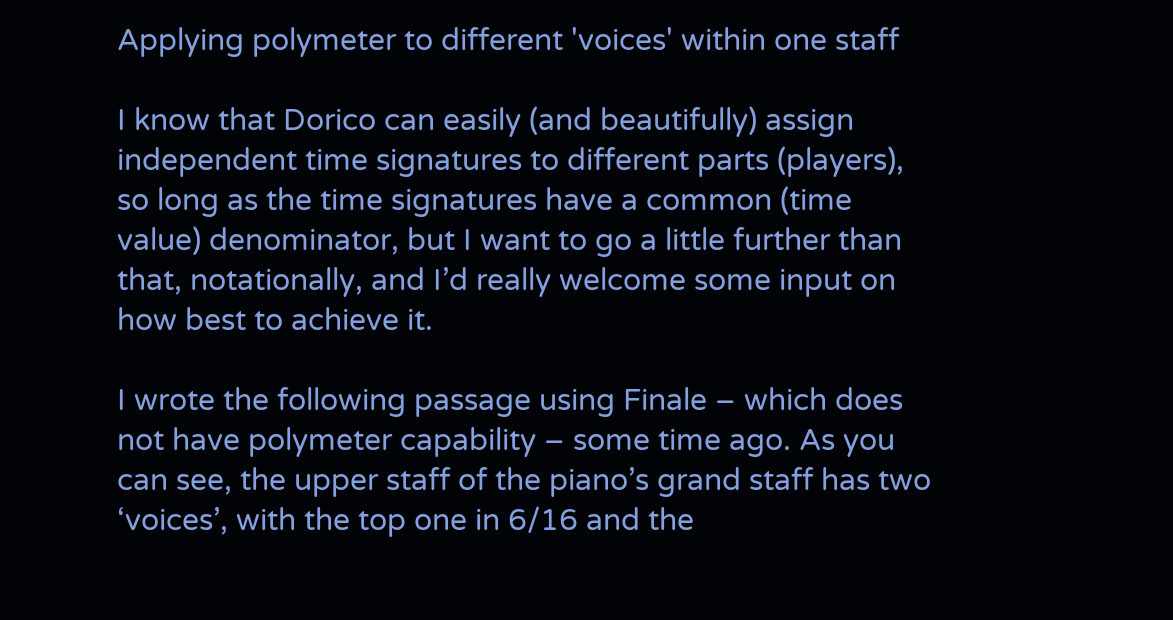Applying polymeter to different 'voices' within one staff

I know that Dorico can easily (and beautifully) assign independent time signatures to different parts (players), so long as the time signatures have a common (time value) denominator, but I want to go a little further than that, notationally, and I’d really welcome some input on how best to achieve it.

I wrote the following passage using Finale – which does not have polymeter capability – some time ago. As you can see, the upper staff of the piano’s grand staff has two ‘voices’, with the top one in 6/16 and the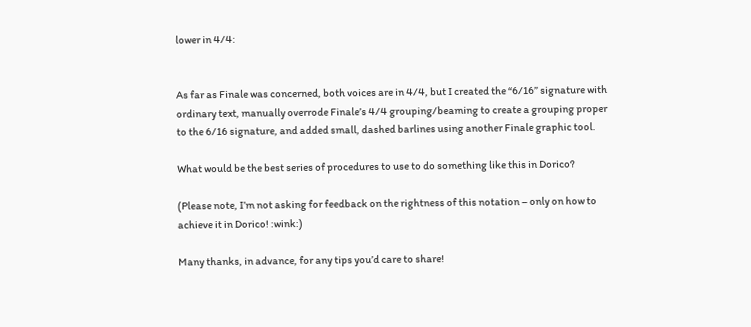lower in 4/4:


As far as Finale was concerned, both voices are in 4/4, but I created the “6/16” signature with ordinary text, manually overrode Finale’s 4/4 grouping/beaming to create a grouping proper to the 6/16 signature, and added small, dashed barlines using another Finale graphic tool.

What would be the best series of procedures to use to do something like this in Dorico?

(Please note, I’m not asking for feedback on the rightness of this notation – only on how to achieve it in Dorico! :wink:)

Many thanks, in advance, for any tips you’d care to share!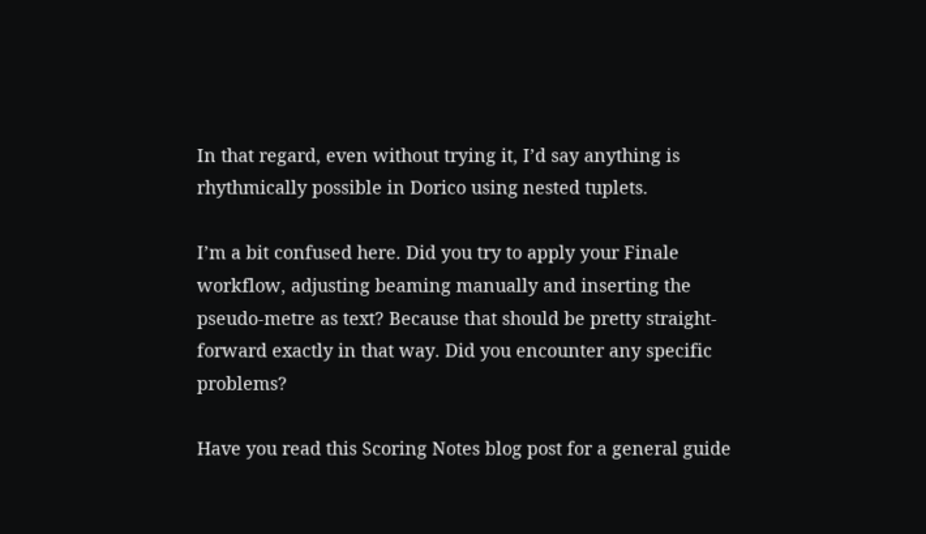In that regard, even without trying it, I’d say anything is rhythmically possible in Dorico using nested tuplets.

I’m a bit confused here. Did you try to apply your Finale workflow, adjusting beaming manually and inserting the pseudo-metre as text? Because that should be pretty straight-forward exactly in that way. Did you encounter any specific problems?

Have you read this Scoring Notes blog post for a general guide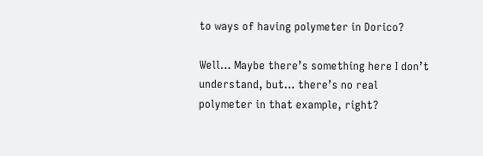to ways of having polymeter in Dorico?

Well… Maybe there’s something here I don’t understand, but… there’s no real polymeter in that example, right?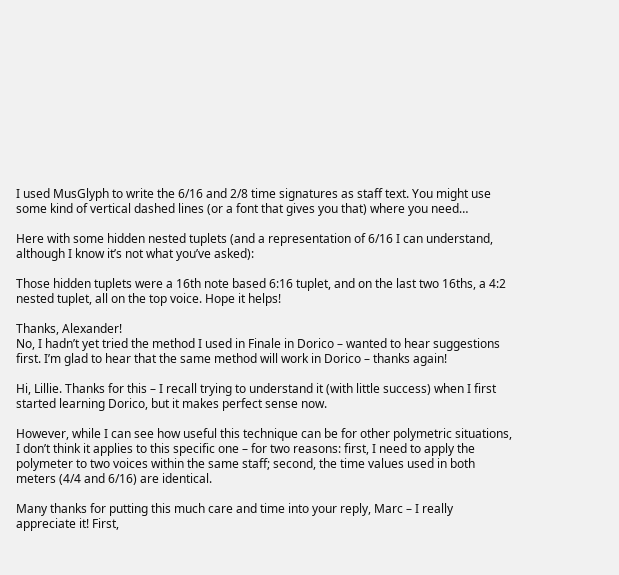I used MusGlyph to write the 6/16 and 2/8 time signatures as staff text. You might use some kind of vertical dashed lines (or a font that gives you that) where you need…

Here with some hidden nested tuplets (and a representation of 6/16 I can understand, although I know it’s not what you’ve asked):

Those hidden tuplets were a 16th note based 6:16 tuplet, and on the last two 16ths, a 4:2 nested tuplet, all on the top voice. Hope it helps!

Thanks, Alexander!
No, I hadn’t yet tried the method I used in Finale in Dorico – wanted to hear suggestions first. I’m glad to hear that the same method will work in Dorico – thanks again!

Hi, Lillie. Thanks for this – I recall trying to understand it (with little success) when I first started learning Dorico, but it makes perfect sense now.

However, while I can see how useful this technique can be for other polymetric situations, I don’t think it applies to this specific one – for two reasons: first, I need to apply the polymeter to two voices within the same staff; second, the time values used in both meters (4/4 and 6/16) are identical.

Many thanks for putting this much care and time into your reply, Marc – I really appreciate it! First,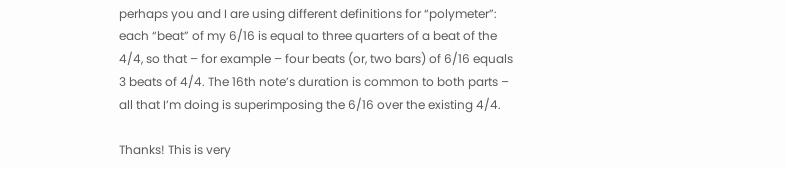perhaps you and I are using different definitions for “polymeter”: each “beat” of my 6/16 is equal to three quarters of a beat of the 4/4, so that – for example – four beats (or, two bars) of 6/16 equals 3 beats of 4/4. The 16th note’s duration is common to both parts – all that I’m doing is superimposing the 6/16 over the existing 4/4.

Thanks! This is very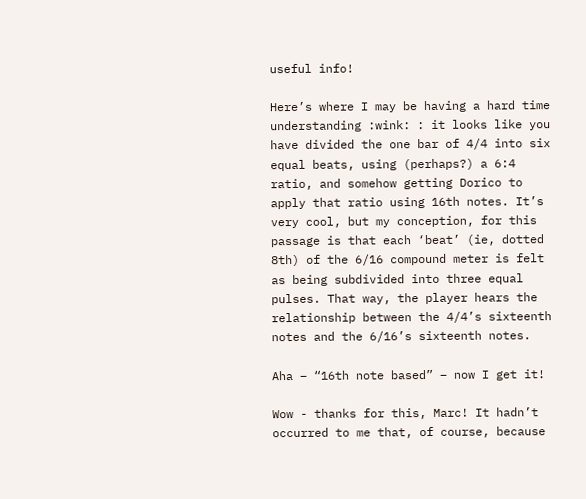useful info!

Here’s where I may be having a hard time understanding :wink: : it looks like you have divided the one bar of 4/4 into six equal beats, using (perhaps?) a 6:4 ratio, and somehow getting Dorico to apply that ratio using 16th notes. It’s very cool, but my conception, for this passage is that each ‘beat’ (ie, dotted 8th) of the 6/16 compound meter is felt as being subdivided into three equal pulses. That way, the player hears the relationship between the 4/4’s sixteenth notes and the 6/16’s sixteenth notes.

Aha – “16th note based” – now I get it!

Wow - thanks for this, Marc! It hadn’t occurred to me that, of course, because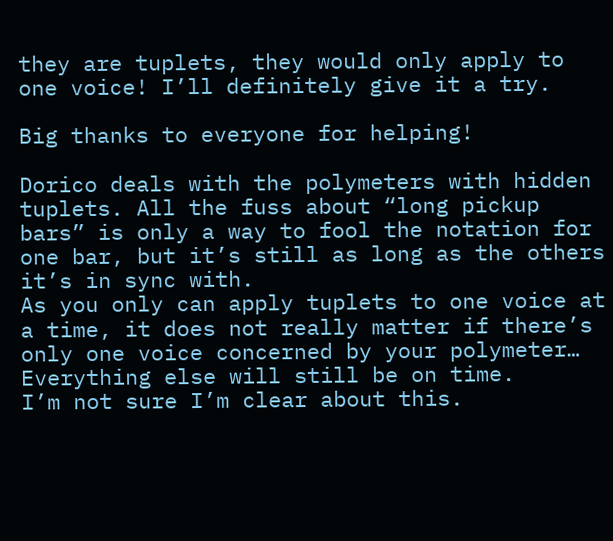they are tuplets, they would only apply to one voice! I’ll definitely give it a try.

Big thanks to everyone for helping!

Dorico deals with the polymeters with hidden tuplets. All the fuss about “long pickup bars” is only a way to fool the notation for one bar, but it’s still as long as the others it’s in sync with.
As you only can apply tuplets to one voice at a time, it does not really matter if there’s only one voice concerned by your polymeter… Everything else will still be on time.
I’m not sure I’m clear about this.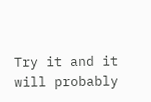Try it and it will probably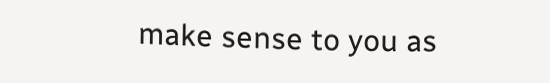make sense to you as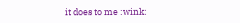it does to me :wink: